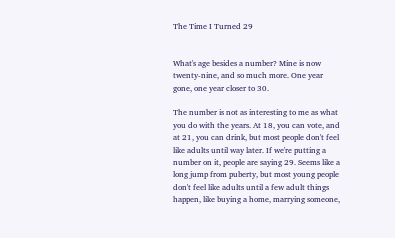The Time I Turned 29


What's age besides a number? Mine is now twenty-nine, and so much more. One year gone, one year closer to 30.

The number is not as interesting to me as what you do with the years. At 18, you can vote, and at 21, you can drink, but most people don't feel like adults until way later. If we're putting a number on it, people are saying 29. Seems like a long jump from puberty, but most young people don't feel like adults until a few adult things happen, like buying a home, marrying someone,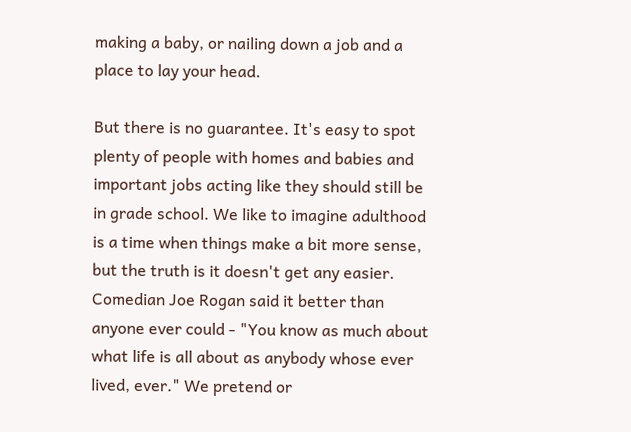making a baby, or nailing down a job and a place to lay your head.

But there is no guarantee. It's easy to spot plenty of people with homes and babies and important jobs acting like they should still be in grade school. We like to imagine adulthood is a time when things make a bit more sense, but the truth is it doesn't get any easier. Comedian Joe Rogan said it better than anyone ever could - "You know as much about what life is all about as anybody whose ever lived, ever." We pretend or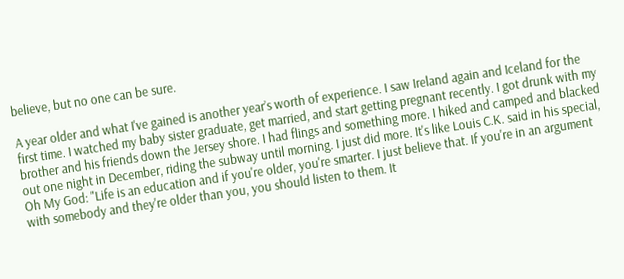believe, but no one can be sure.

A year older and what I've gained is another year’s worth of experience. I saw Ireland again and Iceland for the first time. I watched my baby sister graduate, get married, and start getting pregnant recently. I got drunk with my brother and his friends down the Jersey shore. I had flings and something more. I hiked and camped and blacked out one night in December, riding the subway until morning. I just did more. It's like Louis C.K. said in his special, Oh My God: "Life is an education and if you're older, you're smarter. I just believe that. If you're in an argument with somebody and they're older than you, you should listen to them. It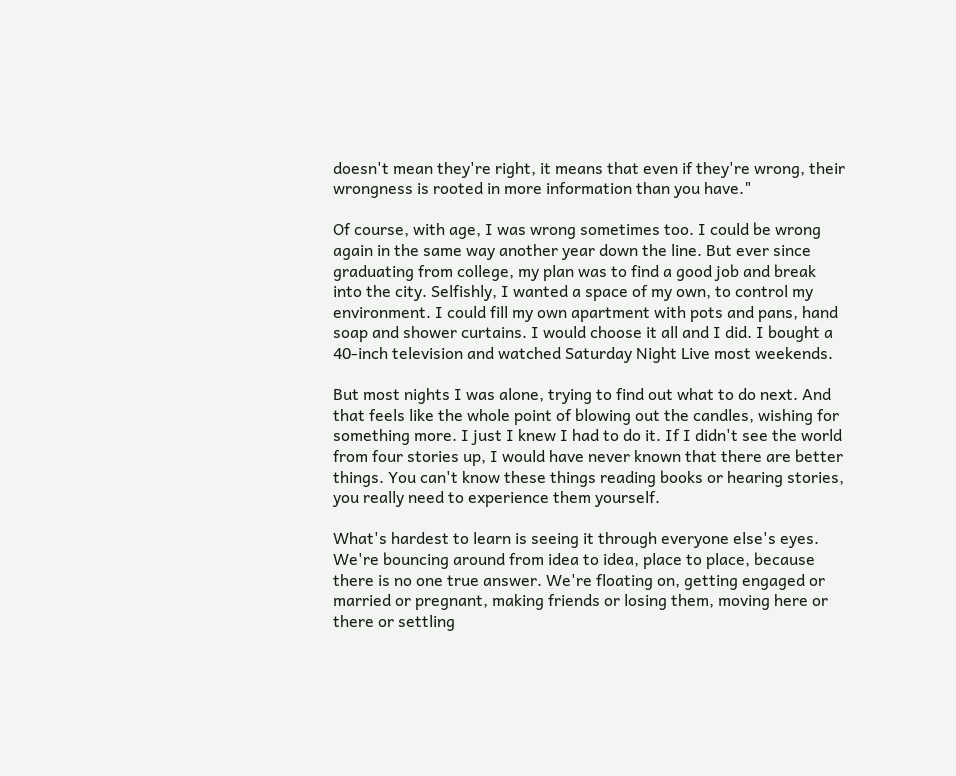doesn't mean they're right, it means that even if they're wrong, their wrongness is rooted in more information than you have."

Of course, with age, I was wrong sometimes too. I could be wrong again in the same way another year down the line. But ever since graduating from college, my plan was to find a good job and break into the city. Selfishly, I wanted a space of my own, to control my environment. I could fill my own apartment with pots and pans, hand soap and shower curtains. I would choose it all and I did. I bought a 40-inch television and watched Saturday Night Live most weekends.

But most nights I was alone, trying to find out what to do next. And that feels like the whole point of blowing out the candles, wishing for something more. I just I knew I had to do it. If I didn't see the world from four stories up, I would have never known that there are better things. You can't know these things reading books or hearing stories, you really need to experience them yourself.

What's hardest to learn is seeing it through everyone else's eyes. We're bouncing around from idea to idea, place to place, because there is no one true answer. We're floating on, getting engaged or married or pregnant, making friends or losing them, moving here or there or settling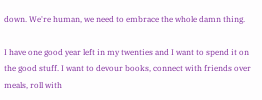down. We're human, we need to embrace the whole damn thing.

I have one good year left in my twenties and I want to spend it on the good stuff. I want to devour books, connect with friends over meals, roll with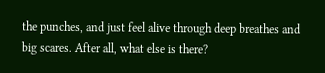the punches, and just feel alive through deep breathes and big scares. After all, what else is there?